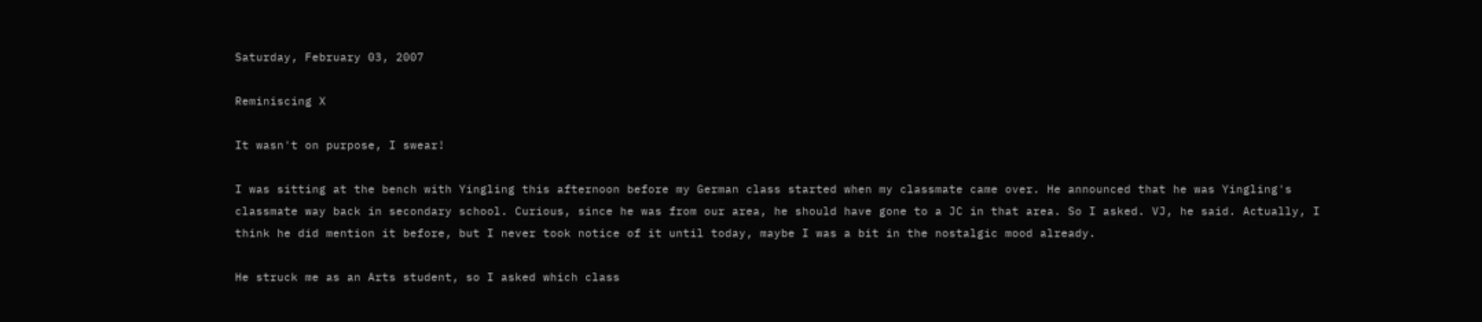Saturday, February 03, 2007

Reminiscing X

It wasn't on purpose, I swear!

I was sitting at the bench with Yingling this afternoon before my German class started when my classmate came over. He announced that he was Yingling's classmate way back in secondary school. Curious, since he was from our area, he should have gone to a JC in that area. So I asked. VJ, he said. Actually, I think he did mention it before, but I never took notice of it until today, maybe I was a bit in the nostalgic mood already.

He struck me as an Arts student, so I asked which class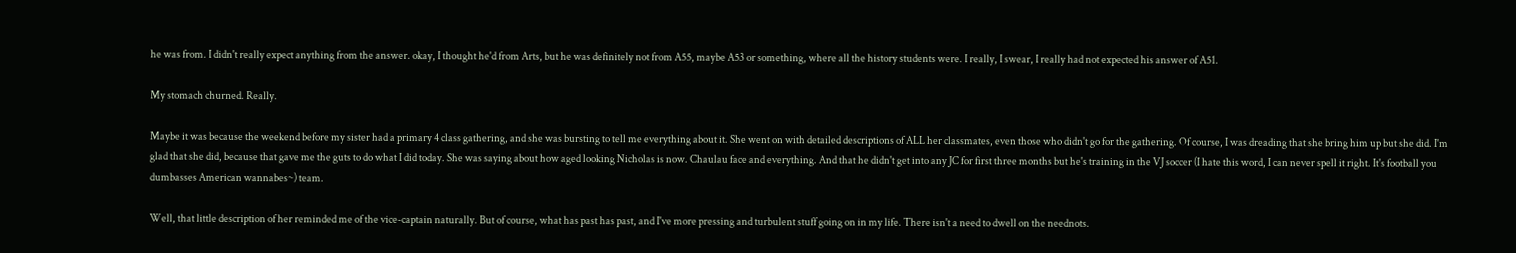he was from. I didn't really expect anything from the answer. okay, I thought he'd from Arts, but he was definitely not from A55, maybe A53 or something, where all the history students were. I really, I swear, I really had not expected his answer of A51.

My stomach churned. Really.

Maybe it was because the weekend before my sister had a primary 4 class gathering, and she was bursting to tell me everything about it. She went on with detailed descriptions of ALL her classmates, even those who didn't go for the gathering. Of course, I was dreading that she bring him up but she did. I'm glad that she did, because that gave me the guts to do what I did today. She was saying about how aged looking Nicholas is now. Chaulau face and everything. And that he didn't get into any JC for first three months but he's training in the VJ soccer (I hate this word, I can never spell it right. It's football you dumbasses American wannabes~) team.

Well, that little description of her reminded me of the vice-captain naturally. But of course, what has past has past, and I've more pressing and turbulent stuff going on in my life. There isn't a need to dwell on the neednots.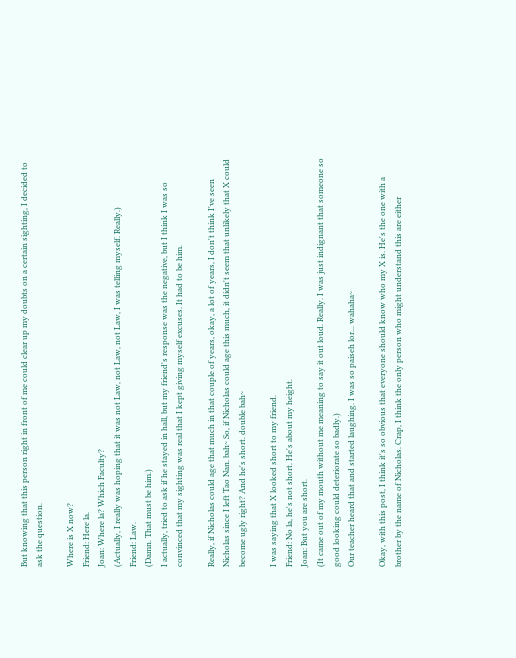But knowing that this person right in front of me could clear up my doubts on a certain sighting, I decided to ask the question.

Where is X now?
Friend: Here la.
Joan: Where la? Which Faculty?
(Actually, I really was hoping that it was not Law, not Law, not Law, I was telling myself. Really.)
Friend: Law.
(Damn. That must be him.)
I actually, tried to ask if he stayed in hall, but my friend's response was the negative, but I think I was so convinced that my sighting was real that I kept giving myself excuses. It had to be him.

Really, if Nicholas could age that much in that couple of years, okay, a lot of years, I don't think I've seen Nicholas since I left Tao Nan. bah~ So, if Nicholas could age this much, it didn't seem that unlikely that X could become ugly right? And he's short. double bah~

I was saying that X looked short to my friend.
Friend: No la, he's not short. He's about my height.
Joan: But you are short.
(It came out of my mouth without me meaning to say it out loud. Really. I was just indignant that someone so good looking could deteriorate so badly.)
Our teacher heard that and started laughing. I was so paiseh lor... wahaha~

Okay, with this post, I think it's so obvious that everyone should know who my X is. He's the one with a brother by the name of Nicholas. Crap, I think the only person who might understand this are either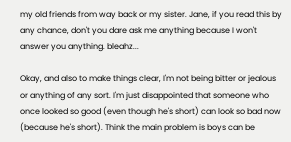my old friends from way back or my sister. Jane, if you read this by any chance, don't you dare ask me anything because I won't answer you anything. bleahz...

Okay, and also to make things clear, I'm not being bitter or jealous or anything of any sort. I'm just disappointed that someone who once looked so good (even though he's short) can look so bad now (because he's short). Think the main problem is boys can be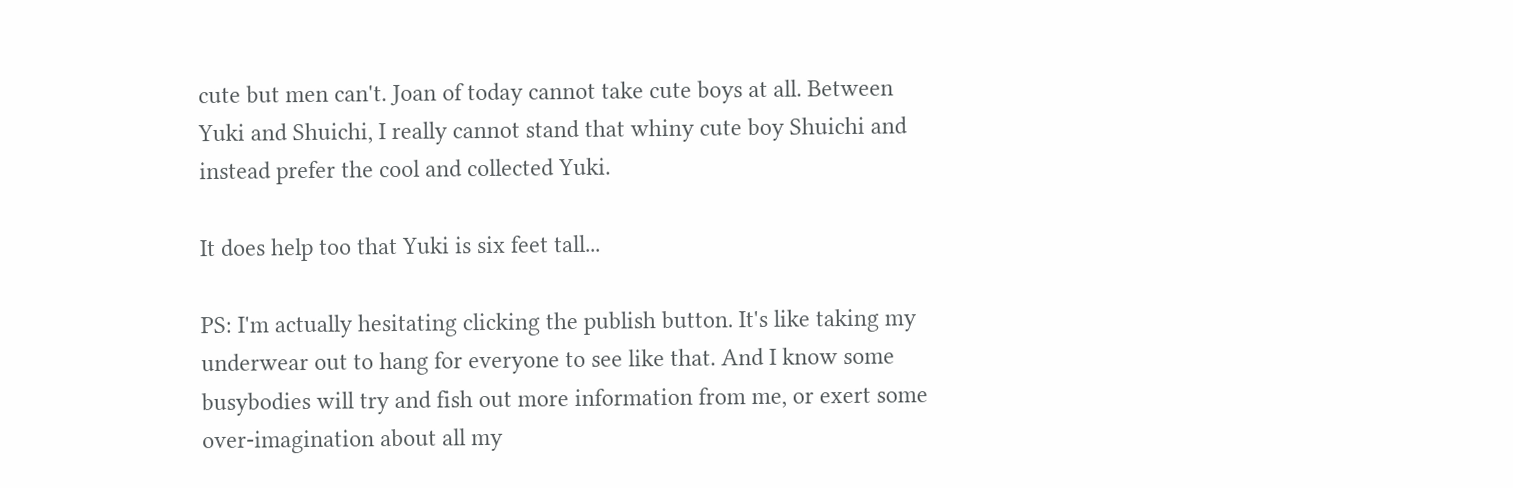cute but men can't. Joan of today cannot take cute boys at all. Between Yuki and Shuichi, I really cannot stand that whiny cute boy Shuichi and instead prefer the cool and collected Yuki.

It does help too that Yuki is six feet tall...

PS: I'm actually hesitating clicking the publish button. It's like taking my underwear out to hang for everyone to see like that. And I know some busybodies will try and fish out more information from me, or exert some over-imagination about all my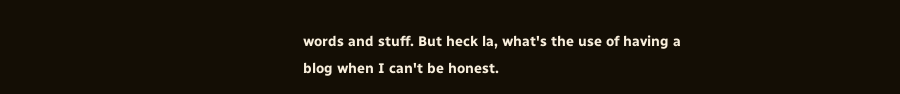words and stuff. But heck la, what's the use of having a blog when I can't be honest.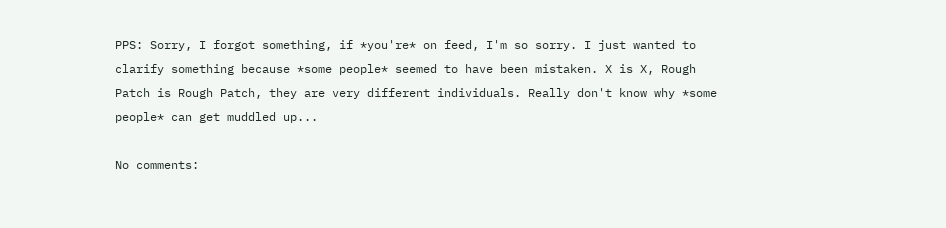PPS: Sorry, I forgot something, if *you're* on feed, I'm so sorry. I just wanted to clarify something because *some people* seemed to have been mistaken. X is X, Rough Patch is Rough Patch, they are very different individuals. Really don't know why *some people* can get muddled up...

No comments: